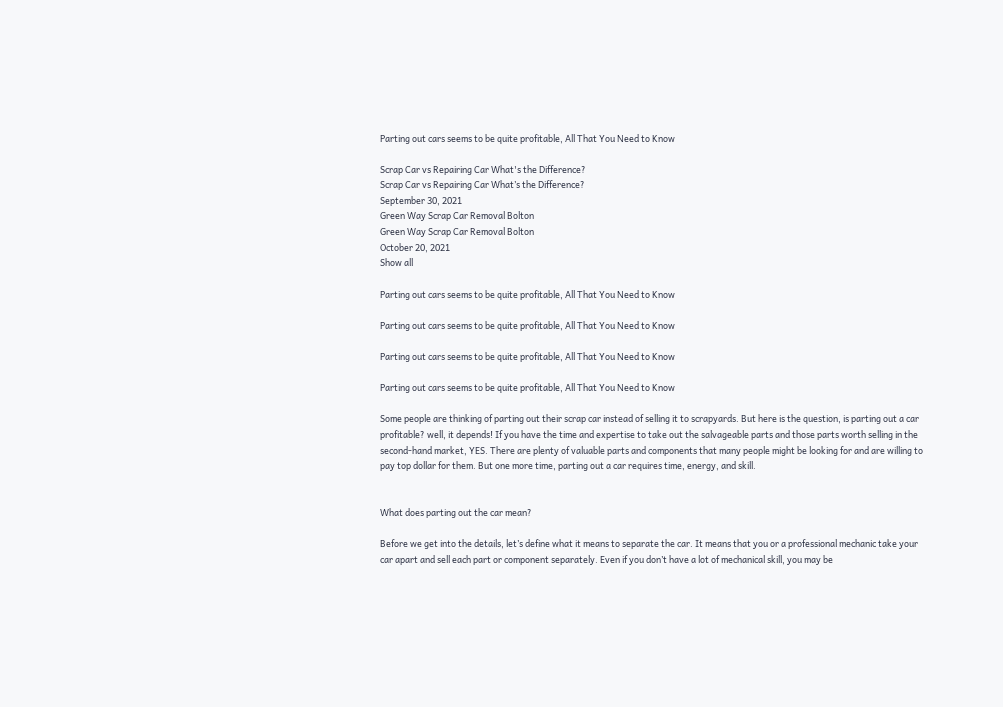Parting out cars seems to be quite profitable, All That You Need to Know

Scrap Car vs Repairing Car What's the Difference?
Scrap Car vs Repairing Car What’s the Difference?
September 30, 2021
Green Way Scrap Car Removal Bolton
Green Way Scrap Car Removal Bolton
October 20, 2021
Show all

Parting out cars seems to be quite profitable, All That You Need to Know

Parting out cars seems to be quite profitable, All That You Need to Know

Parting out cars seems to be quite profitable, All That You Need to Know

Parting out cars seems to be quite profitable, All That You Need to Know

Some people are thinking of parting out their scrap car instead of selling it to scrapyards. But here is the question, is parting out a car profitable? well, it depends! If you have the time and expertise to take out the salvageable parts and those parts worth selling in the second-hand market, YES. There are plenty of valuable parts and components that many people might be looking for and are willing to pay top dollar for them. But one more time, parting out a car requires time, energy, and skill.


What does parting out the car mean?

Before we get into the details, let’s define what it means to separate the car. It means that you or a professional mechanic take your car apart and sell each part or component separately. Even if you don’t have a lot of mechanical skill, you may be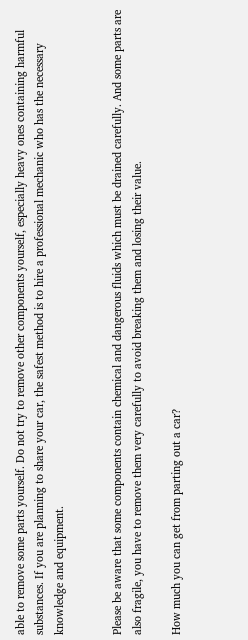able to remove some parts yourself. Do not try to remove other components yourself, especially heavy ones containing harmful substances. If you are planning to share your car, the safest method is to hire a professional mechanic who has the necessary knowledge and equipment.


Please be aware that some components contain chemical and dangerous fluids which must be drained carefully. And some parts are also fragile, you have to remove them very carefully to avoid breaking them and losing their value.

How much you can get from parting out a car?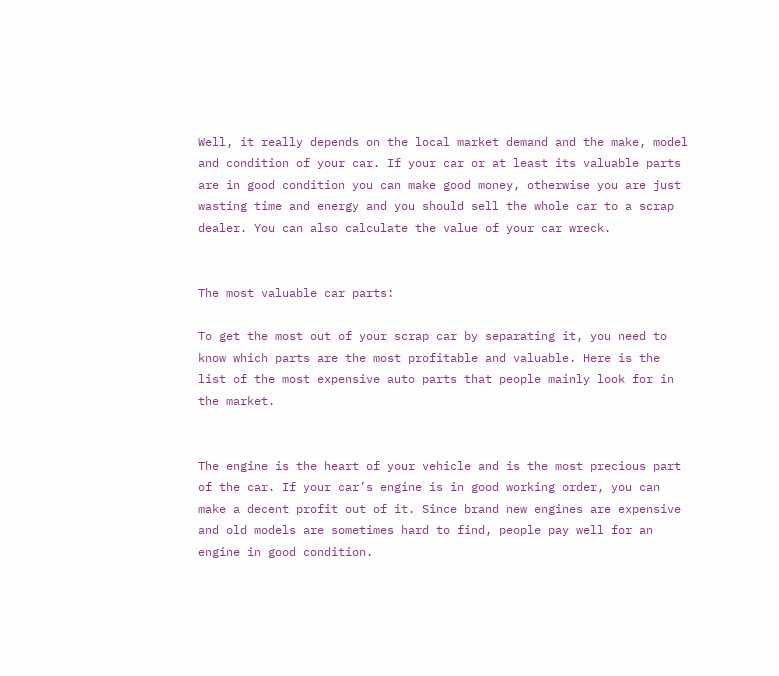Well, it really depends on the local market demand and the make, model and condition of your car. If your car or at least its valuable parts are in good condition you can make good money, otherwise you are just wasting time and energy and you should sell the whole car to a scrap dealer. You can also calculate the value of your car wreck.


The most valuable car parts:

To get the most out of your scrap car by separating it, you need to know which parts are the most profitable and valuable. Here is the list of the most expensive auto parts that people mainly look for in the market.


The engine is the heart of your vehicle and is the most precious part of the car. If your car’s engine is in good working order, you can make a decent profit out of it. Since brand new engines are expensive and old models are sometimes hard to find, people pay well for an engine in good condition.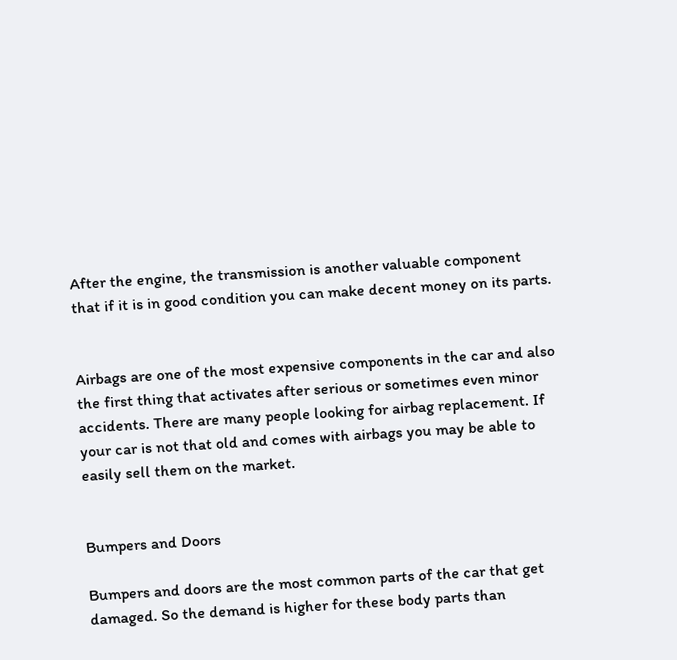After the engine, the transmission is another valuable component that if it is in good condition you can make decent money on its parts.


Airbags are one of the most expensive components in the car and also the first thing that activates after serious or sometimes even minor accidents. There are many people looking for airbag replacement. If your car is not that old and comes with airbags you may be able to easily sell them on the market.


Bumpers and Doors

Bumpers and doors are the most common parts of the car that get damaged. So the demand is higher for these body parts than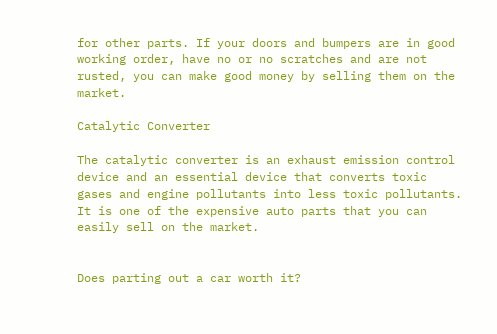for other parts. If your doors and bumpers are in good working order, have no or no scratches and are not rusted, you can make good money by selling them on the market.

Catalytic Converter

The catalytic converter is an exhaust emission control device and an essential device that converts toxic gases and engine pollutants into less toxic pollutants. It is one of the expensive auto parts that you can easily sell on the market.


Does parting out a car worth it?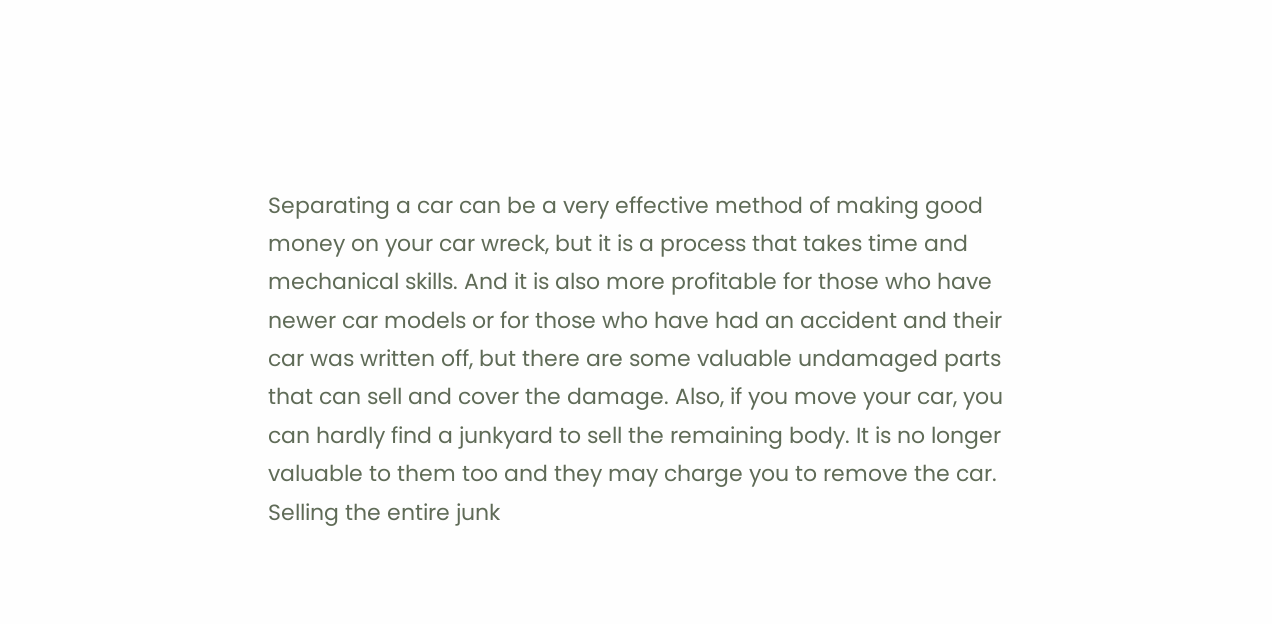Separating a car can be a very effective method of making good money on your car wreck, but it is a process that takes time and mechanical skills. And it is also more profitable for those who have newer car models or for those who have had an accident and their car was written off, but there are some valuable undamaged parts that can sell and cover the damage. Also, if you move your car, you can hardly find a junkyard to sell the remaining body. It is no longer valuable to them too and they may charge you to remove the car. Selling the entire junk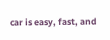car is easy, fast, and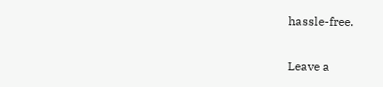hassle-free.

Leave a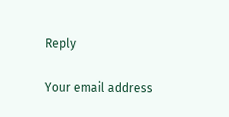Reply

Your email address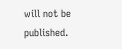will not be published.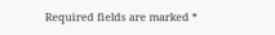Required fields are marked *